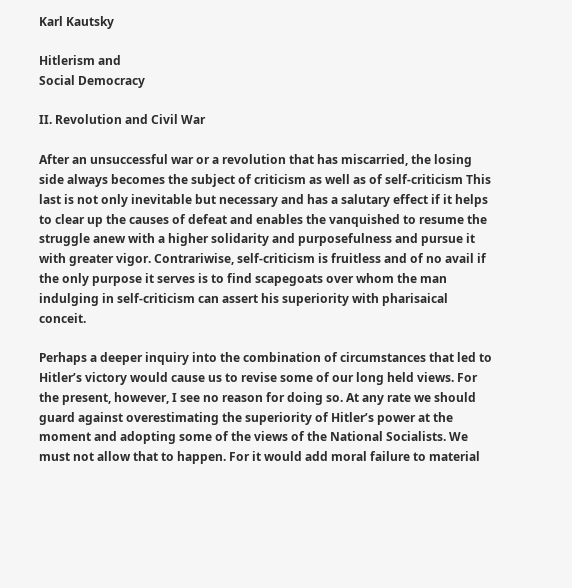Karl Kautsky

Hitlerism and
Social Democracy

II. Revolution and Civil War

After an unsuccessful war or a revolution that has miscarried, the losing side always becomes the subject of criticism as well as of self-criticism This last is not only inevitable but necessary and has a salutary effect if it helps to clear up the causes of defeat and enables the vanquished to resume the struggle anew with a higher solidarity and purposefulness and pursue it with greater vigor. Contrariwise, self-criticism is fruitless and of no avail if the only purpose it serves is to find scapegoats over whom the man indulging in self-criticism can assert his superiority with pharisaical conceit.

Perhaps a deeper inquiry into the combination of circumstances that led to Hitler’s victory would cause us to revise some of our long held views. For the present, however, I see no reason for doing so. At any rate we should guard against overestimating the superiority of Hitler’s power at the moment and adopting some of the views of the National Socialists. We must not allow that to happen. For it would add moral failure to material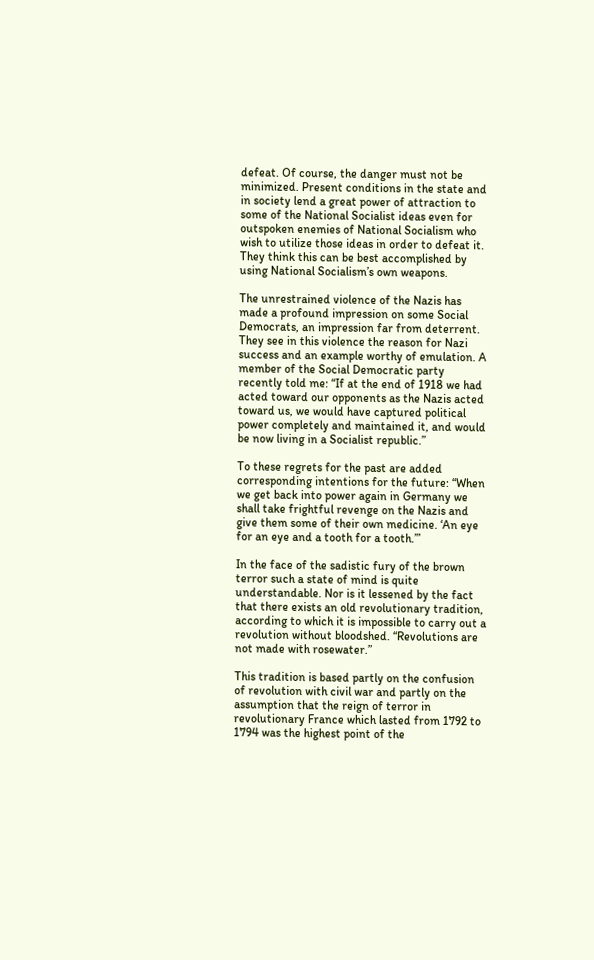defeat. Of course, the danger must not be minimized. Present conditions in the state and in society lend a great power of attraction to some of the National Socialist ideas even for outspoken enemies of National Socialism who wish to utilize those ideas in order to defeat it. They think this can be best accomplished by using National Socialism’s own weapons.

The unrestrained violence of the Nazis has made a profound impression on some Social Democrats, an impression far from deterrent. They see in this violence the reason for Nazi success and an example worthy of emulation. A member of the Social Democratic party recently told me: “If at the end of 1918 we had acted toward our opponents as the Nazis acted toward us, we would have captured political power completely and maintained it, and would be now living in a Socialist republic.”

To these regrets for the past are added corresponding intentions for the future: “When we get back into power again in Germany we shall take frightful revenge on the Nazis and give them some of their own medicine. ‘An eye for an eye and a tooth for a tooth.’”

In the face of the sadistic fury of the brown terror such a state of mind is quite understandable. Nor is it lessened by the fact that there exists an old revolutionary tradition, according to which it is impossible to carry out a revolution without bloodshed. “Revolutions are not made with rosewater.”

This tradition is based partly on the confusion of revolution with civil war and partly on the assumption that the reign of terror in revolutionary France which lasted from 1792 to 1794 was the highest point of the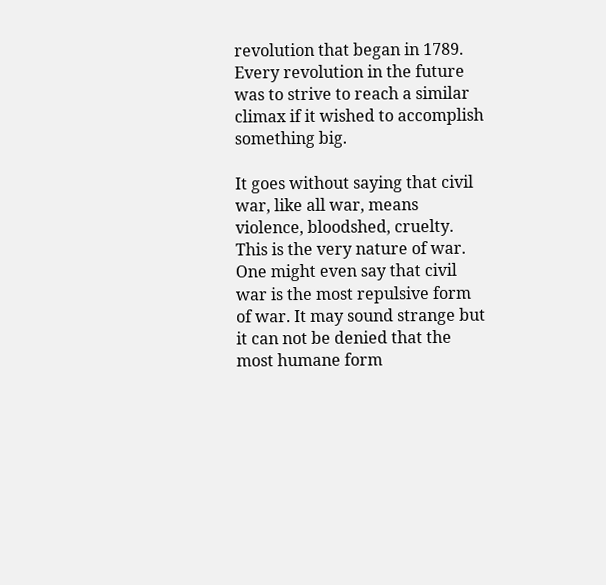revolution that began in 1789. Every revolution in the future was to strive to reach a similar climax if it wished to accomplish something big.

It goes without saying that civil war, like all war, means violence, bloodshed, cruelty. This is the very nature of war. One might even say that civil war is the most repulsive form of war. It may sound strange but it can not be denied that the most humane form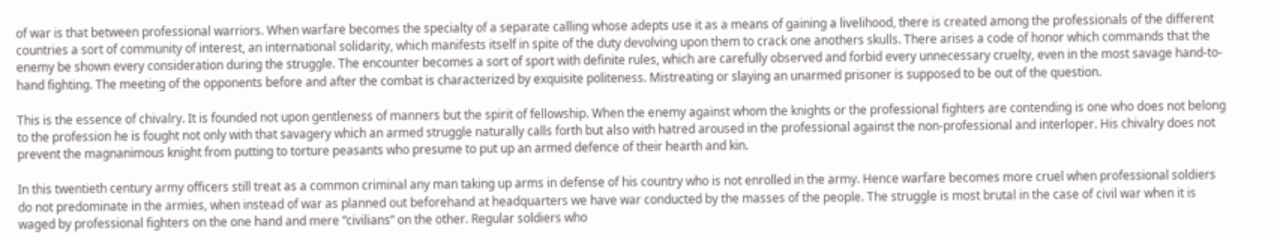of war is that between professional warriors. When warfare becomes the specialty of a separate calling whose adepts use it as a means of gaining a livelihood, there is created among the professionals of the different countries a sort of community of interest, an international solidarity, which manifests itself in spite of the duty devolving upon them to crack one anothers skulls. There arises a code of honor which commands that the enemy be shown every consideration during the struggle. The encounter becomes a sort of sport with definite rules, which are carefully observed and forbid every unnecessary cruelty, even in the most savage hand-to-hand fighting. The meeting of the opponents before and after the combat is characterized by exquisite politeness. Mistreating or slaying an unarmed prisoner is supposed to be out of the question.

This is the essence of chivalry. It is founded not upon gentleness of manners but the spirit of fellowship. When the enemy against whom the knights or the professional fighters are contending is one who does not belong to the profession he is fought not only with that savagery which an armed struggle naturally calls forth but also with hatred aroused in the professional against the non-professional and interloper. His chivalry does not prevent the magnanimous knight from putting to torture peasants who presume to put up an armed defence of their hearth and kin.

In this twentieth century army officers still treat as a common criminal any man taking up arms in defense of his country who is not enrolled in the army. Hence warfare becomes more cruel when professional soldiers do not predominate in the armies, when instead of war as planned out beforehand at headquarters we have war conducted by the masses of the people. The struggle is most brutal in the case of civil war when it is waged by professional fighters on the one hand and mere “civilians” on the other. Regular soldiers who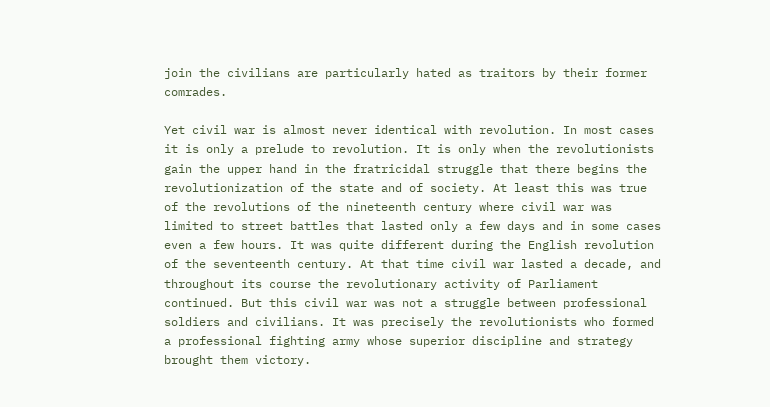join the civilians are particularly hated as traitors by their former comrades.

Yet civil war is almost never identical with revolution. In most cases it is only a prelude to revolution. It is only when the revolutionists gain the upper hand in the fratricidal struggle that there begins the revolutionization of the state and of society. At least this was true of the revolutions of the nineteenth century where civil war was limited to street battles that lasted only a few days and in some cases even a few hours. It was quite different during the English revolution of the seventeenth century. At that time civil war lasted a decade, and throughout its course the revolutionary activity of Parliament continued. But this civil war was not a struggle between professional soldiers and civilians. It was precisely the revolutionists who formed a professional fighting army whose superior discipline and strategy brought them victory.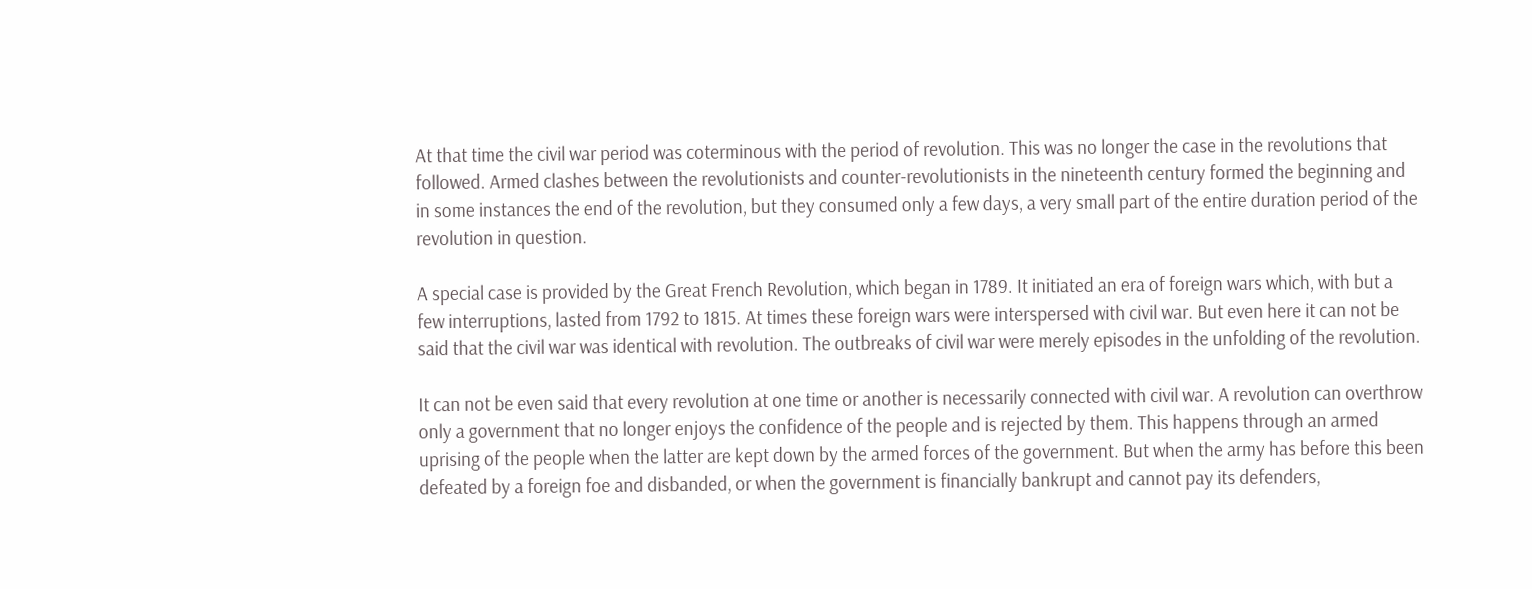At that time the civil war period was coterminous with the period of revolution. This was no longer the case in the revolutions that followed. Armed clashes between the revolutionists and counter-revolutionists in the nineteenth century formed the beginning and in some instances the end of the revolution, but they consumed only a few days, a very small part of the entire duration period of the revolution in question.

A special case is provided by the Great French Revolution, which began in 1789. It initiated an era of foreign wars which, with but a few interruptions, lasted from 1792 to 1815. At times these foreign wars were interspersed with civil war. But even here it can not be said that the civil war was identical with revolution. The outbreaks of civil war were merely episodes in the unfolding of the revolution.

It can not be even said that every revolution at one time or another is necessarily connected with civil war. A revolution can overthrow only a government that no longer enjoys the confidence of the people and is rejected by them. This happens through an armed uprising of the people when the latter are kept down by the armed forces of the government. But when the army has before this been defeated by a foreign foe and disbanded, or when the government is financially bankrupt and cannot pay its defenders,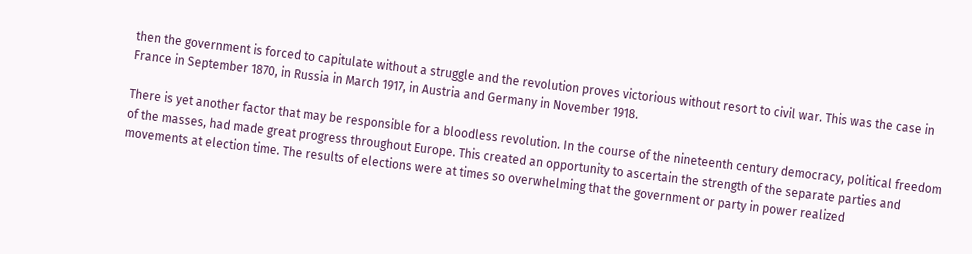then the government is forced to capitulate without a struggle and the revolution proves victorious without resort to civil war. This was the case in France in September 1870, in Russia in March 1917, in Austria and Germany in November 1918.

There is yet another factor that may be responsible for a bloodless revolution. In the course of the nineteenth century democracy, political freedom of the masses, had made great progress throughout Europe. This created an opportunity to ascertain the strength of the separate parties and movements at election time. The results of elections were at times so overwhelming that the government or party in power realized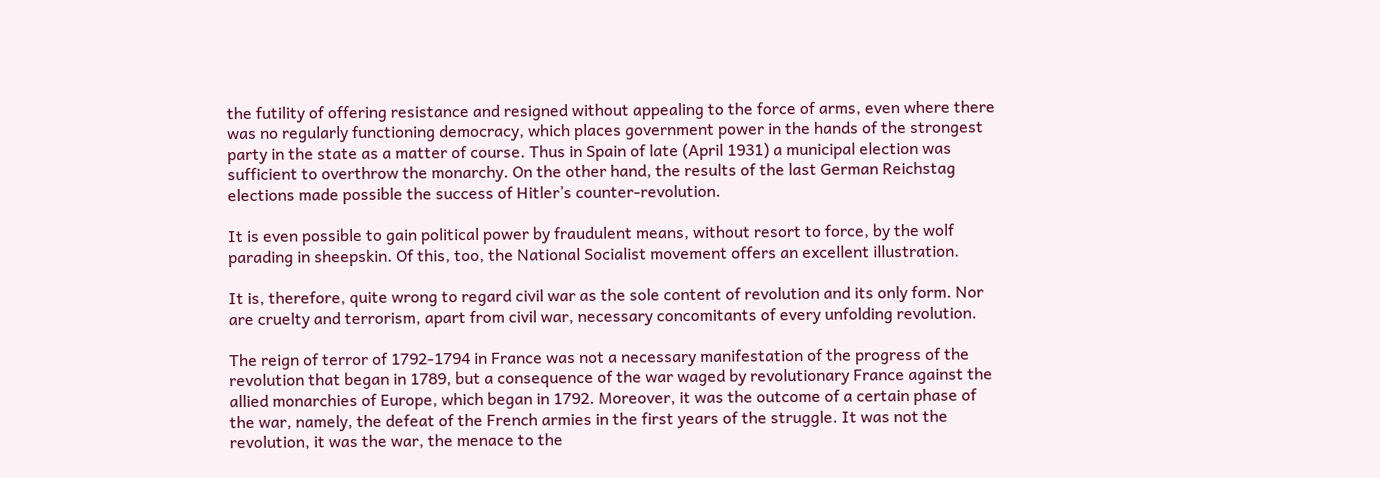the futility of offering resistance and resigned without appealing to the force of arms, even where there was no regularly functioning democracy, which places government power in the hands of the strongest party in the state as a matter of course. Thus in Spain of late (April 1931) a municipal election was sufficient to overthrow the monarchy. On the other hand, the results of the last German Reichstag elections made possible the success of Hitler’s counter-revolution.

It is even possible to gain political power by fraudulent means, without resort to force, by the wolf parading in sheepskin. Of this, too, the National Socialist movement offers an excellent illustration.

It is, therefore, quite wrong to regard civil war as the sole content of revolution and its only form. Nor are cruelty and terrorism, apart from civil war, necessary concomitants of every unfolding revolution.

The reign of terror of 1792-1794 in France was not a necessary manifestation of the progress of the revolution that began in 1789, but a consequence of the war waged by revolutionary France against the allied monarchies of Europe, which began in 1792. Moreover, it was the outcome of a certain phase of the war, namely, the defeat of the French armies in the first years of the struggle. It was not the revolution, it was the war, the menace to the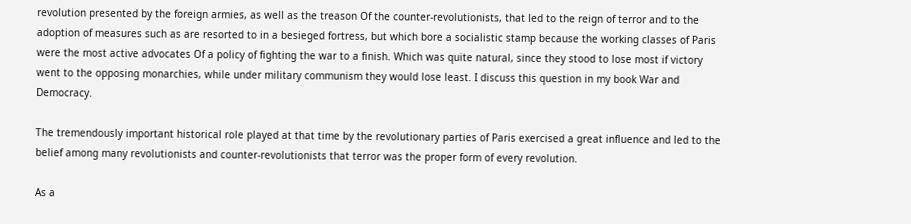revolution presented by the foreign armies, as well as the treason Of the counter-revolutionists, that led to the reign of terror and to the adoption of measures such as are resorted to in a besieged fortress, but which bore a socialistic stamp because the working classes of Paris were the most active advocates Of a policy of fighting the war to a finish. Which was quite natural, since they stood to lose most if victory went to the opposing monarchies, while under military communism they would lose least. I discuss this question in my book War and Democracy.

The tremendously important historical role played at that time by the revolutionary parties of Paris exercised a great influence and led to the belief among many revolutionists and counter-revolutionists that terror was the proper form of every revolution.

As a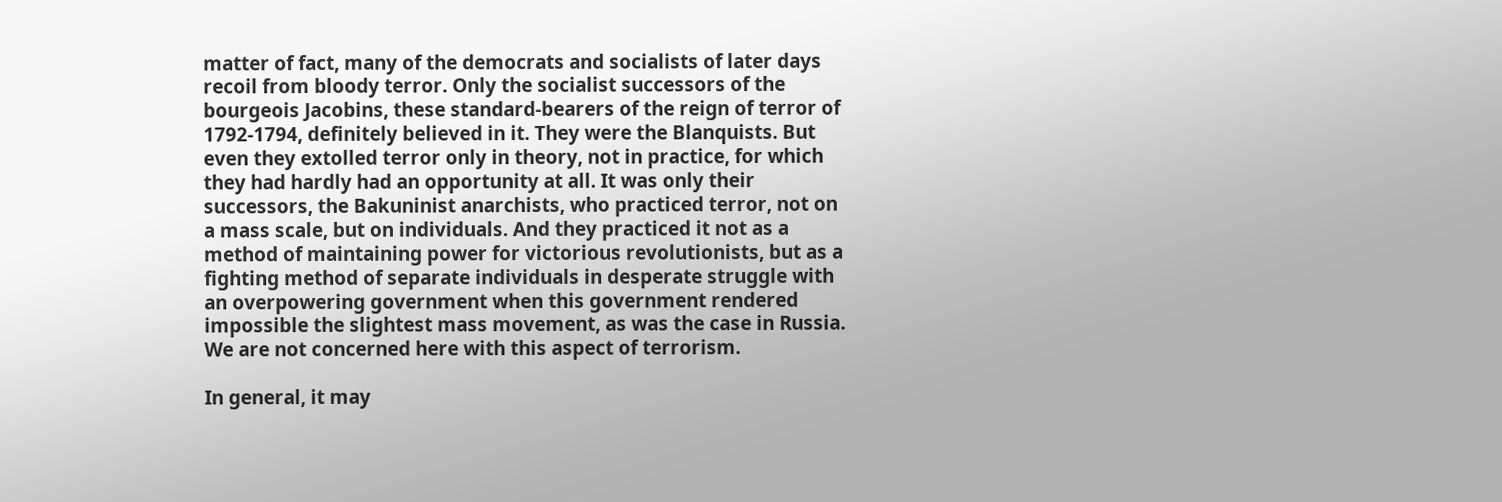matter of fact, many of the democrats and socialists of later days recoil from bloody terror. Only the socialist successors of the bourgeois Jacobins, these standard-bearers of the reign of terror of 1792-1794, definitely believed in it. They were the Blanquists. But even they extolled terror only in theory, not in practice, for which they had hardly had an opportunity at all. It was only their successors, the Bakuninist anarchists, who practiced terror, not on a mass scale, but on individuals. And they practiced it not as a method of maintaining power for victorious revolutionists, but as a fighting method of separate individuals in desperate struggle with an overpowering government when this government rendered impossible the slightest mass movement, as was the case in Russia. We are not concerned here with this aspect of terrorism.

In general, it may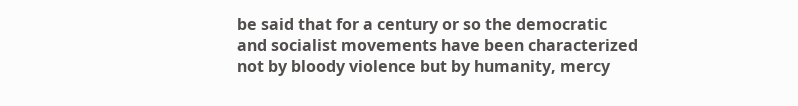be said that for a century or so the democratic and socialist movements have been characterized not by bloody violence but by humanity, mercy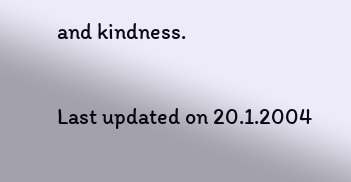and kindness.


Last updated on 20.1.2004